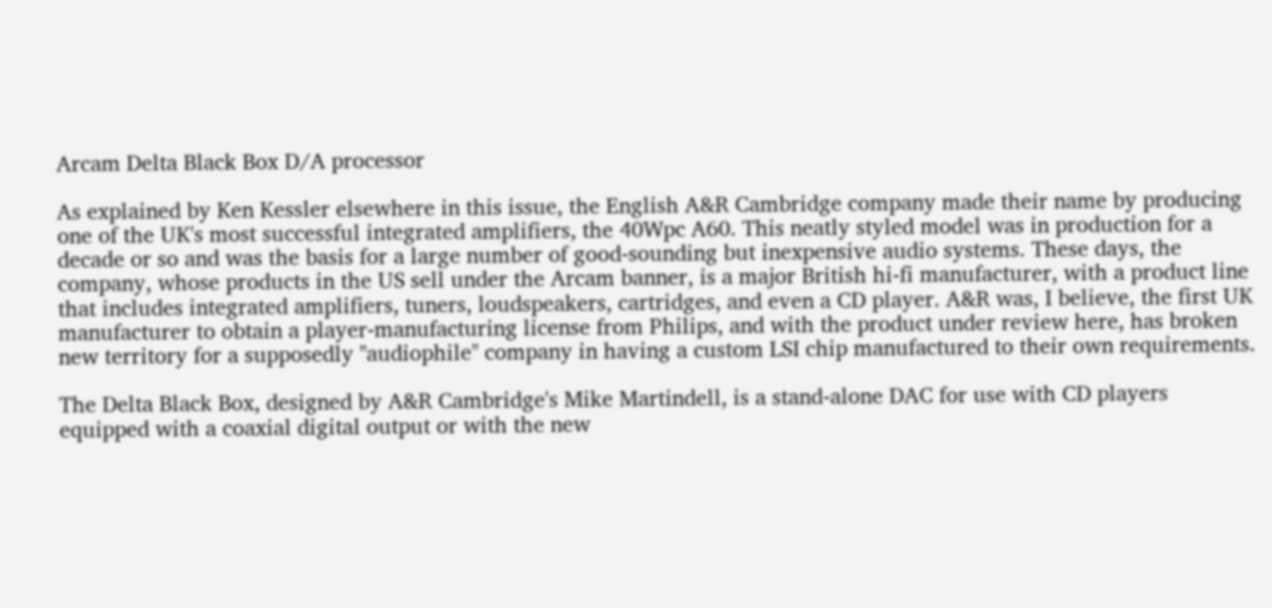Arcam Delta Black Box D/A processor

As explained by Ken Kessler elsewhere in this issue, the English A&R Cambridge company made their name by producing one of the UK's most successful integrated amplifiers, the 40Wpc A60. This neatly styled model was in production for a decade or so and was the basis for a large number of good-sounding but inexpensive audio systems. These days, the company, whose products in the US sell under the Arcam banner, is a major British hi-fi manufacturer, with a product line that includes integrated amplifiers, tuners, loudspeakers, cartridges, and even a CD player. A&R was, I believe, the first UK manufacturer to obtain a player-manufacturing license from Philips, and with the product under review here, has broken new territory for a supposedly "audiophile" company in having a custom LSI chip manufactured to their own requirements.

The Delta Black Box, designed by A&R Cambridge's Mike Martindell, is a stand-alone DAC for use with CD players equipped with a coaxial digital output or with the new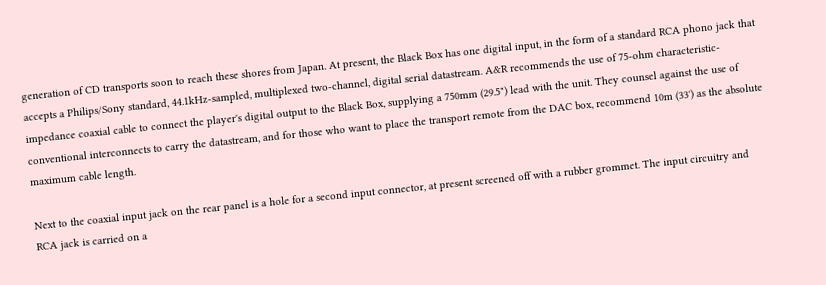generation of CD transports soon to reach these shores from Japan. At present, the Black Box has one digital input, in the form of a standard RCA phono jack that accepts a Philips/Sony standard, 44.1kHz-sampled, multiplexed two-channel, digital serial datastream. A&R recommends the use of 75-ohm characteristic-impedance coaxial cable to connect the player's digital output to the Black Box, supplying a 750mm (29.5") lead with the unit. They counsel against the use of conventional interconnects to carry the datastream, and for those who want to place the transport remote from the DAC box, recommend 10m (33') as the absolute maximum cable length.

Next to the coaxial input jack on the rear panel is a hole for a second input connector, at present screened off with a rubber grommet. The input circuitry and RCA jack is carried on a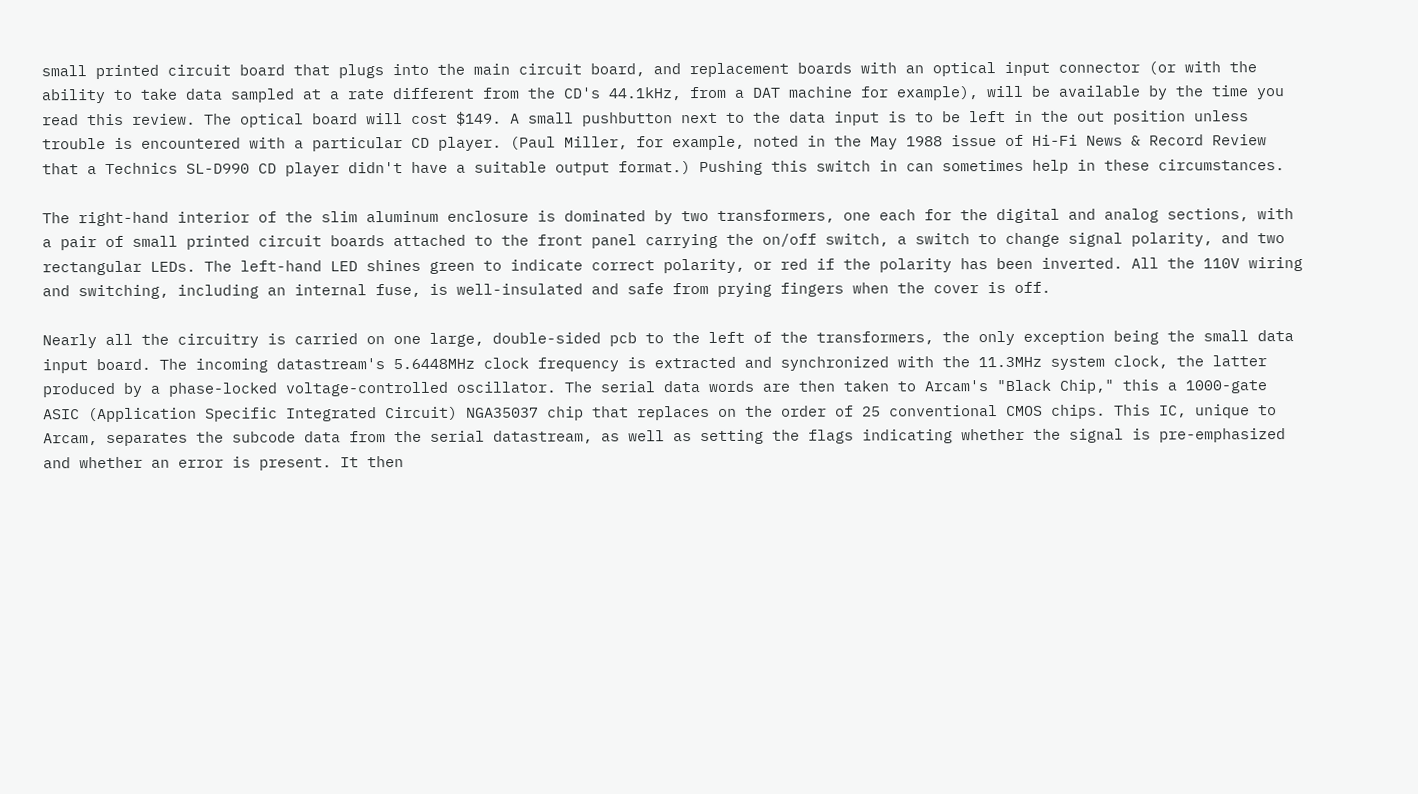small printed circuit board that plugs into the main circuit board, and replacement boards with an optical input connector (or with the ability to take data sampled at a rate different from the CD's 44.1kHz, from a DAT machine for example), will be available by the time you read this review. The optical board will cost $149. A small pushbutton next to the data input is to be left in the out position unless trouble is encountered with a particular CD player. (Paul Miller, for example, noted in the May 1988 issue of Hi-Fi News & Record Review that a Technics SL-D990 CD player didn't have a suitable output format.) Pushing this switch in can sometimes help in these circumstances.

The right-hand interior of the slim aluminum enclosure is dominated by two transformers, one each for the digital and analog sections, with a pair of small printed circuit boards attached to the front panel carrying the on/off switch, a switch to change signal polarity, and two rectangular LEDs. The left-hand LED shines green to indicate correct polarity, or red if the polarity has been inverted. All the 110V wiring and switching, including an internal fuse, is well-insulated and safe from prying fingers when the cover is off.

Nearly all the circuitry is carried on one large, double-sided pcb to the left of the transformers, the only exception being the small data input board. The incoming datastream's 5.6448MHz clock frequency is extracted and synchronized with the 11.3MHz system clock, the latter produced by a phase-locked voltage-controlled oscillator. The serial data words are then taken to Arcam's "Black Chip," this a 1000-gate ASIC (Application Specific Integrated Circuit) NGA35037 chip that replaces on the order of 25 conventional CMOS chips. This IC, unique to Arcam, separates the subcode data from the serial datastream, as well as setting the flags indicating whether the signal is pre-emphasized and whether an error is present. It then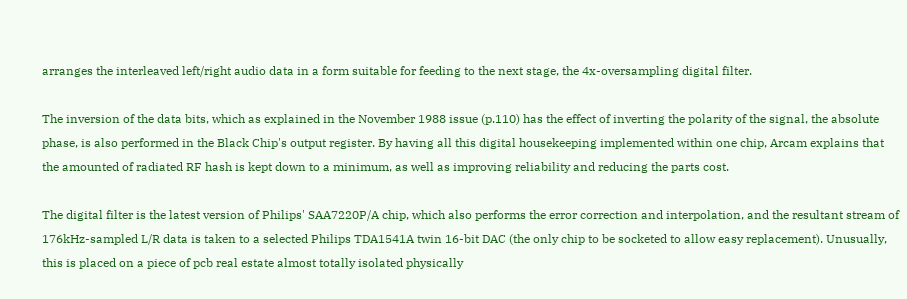arranges the interleaved left/right audio data in a form suitable for feeding to the next stage, the 4x-oversampling digital filter.

The inversion of the data bits, which as explained in the November 1988 issue (p.110) has the effect of inverting the polarity of the signal, the absolute phase, is also performed in the Black Chip's output register. By having all this digital housekeeping implemented within one chip, Arcam explains that the amounted of radiated RF hash is kept down to a minimum, as well as improving reliability and reducing the parts cost.

The digital filter is the latest version of Philips' SAA7220P/A chip, which also performs the error correction and interpolation, and the resultant stream of 176kHz-sampled L/R data is taken to a selected Philips TDA1541A twin 16-bit DAC (the only chip to be socketed to allow easy replacement). Unusually, this is placed on a piece of pcb real estate almost totally isolated physically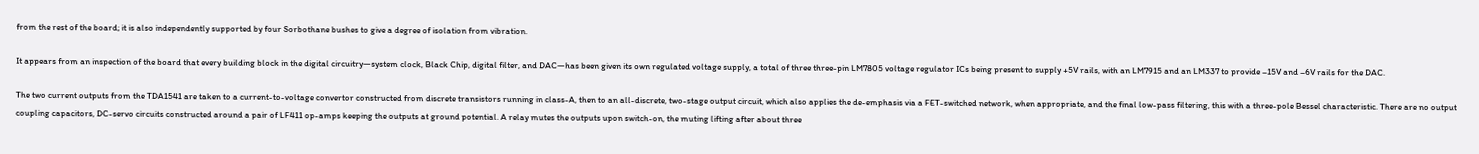from the rest of the board; it is also independently supported by four Sorbothane bushes to give a degree of isolation from vibration.

It appears from an inspection of the board that every building block in the digital circuitry—system clock, Black Chip, digital filter, and DAC—has been given its own regulated voltage supply, a total of three three-pin LM7805 voltage regulator ICs being present to supply +5V rails, with an LM7915 and an LM337 to provide –15V and –6V rails for the DAC.

The two current outputs from the TDA1541 are taken to a current-to-voltage convertor constructed from discrete transistors running in class-A, then to an all-discrete, two-stage output circuit, which also applies the de-emphasis via a FET-switched network, when appropriate, and the final low-pass filtering, this with a three-pole Bessel characteristic. There are no output coupling capacitors, DC-servo circuits constructed around a pair of LF411 op-amps keeping the outputs at ground potential. A relay mutes the outputs upon switch-on, the muting lifting after about three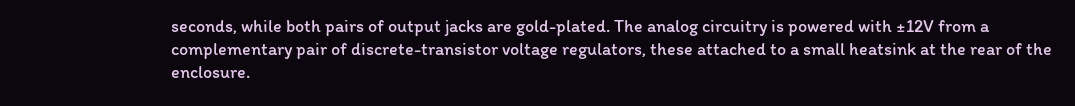seconds, while both pairs of output jacks are gold-plated. The analog circuitry is powered with ±12V from a complementary pair of discrete-transistor voltage regulators, these attached to a small heatsink at the rear of the enclosure.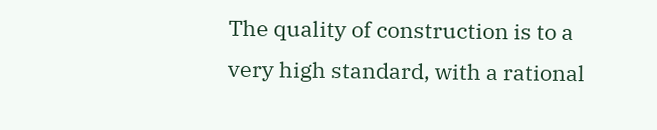The quality of construction is to a very high standard, with a rational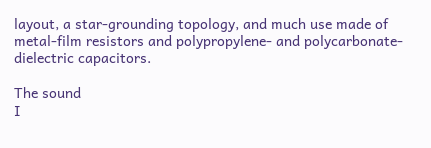layout, a star-grounding topology, and much use made of metal-film resistors and polypropylene- and polycarbonate-dielectric capacitors.

The sound
I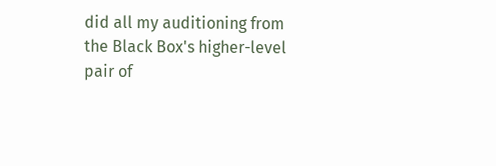did all my auditioning from the Black Box's higher-level pair of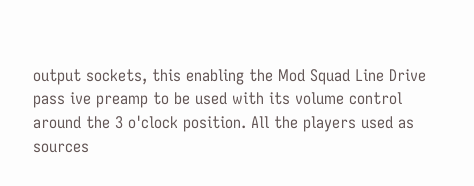output sockets, this enabling the Mod Squad Line Drive pass ive preamp to be used with its volume control around the 3 o'clock position. All the players used as sources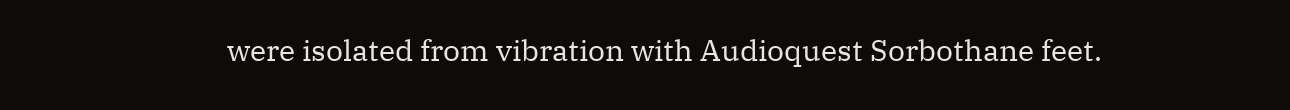were isolated from vibration with Audioquest Sorbothane feet.